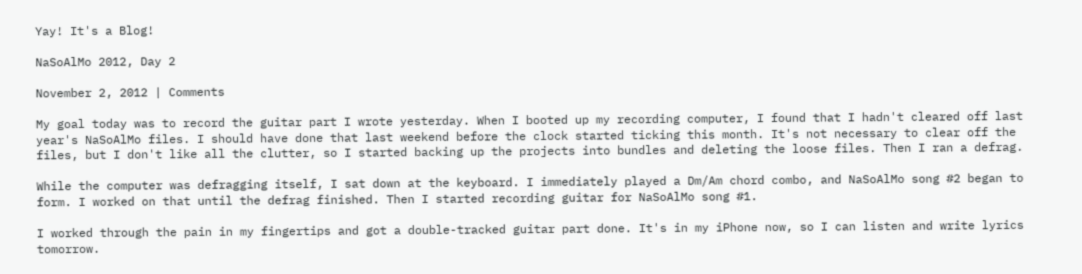Yay! It's a Blog!

NaSoAlMo 2012, Day 2

November 2, 2012 | Comments

My goal today was to record the guitar part I wrote yesterday. When I booted up my recording computer, I found that I hadn't cleared off last year's NaSoAlMo files. I should have done that last weekend before the clock started ticking this month. It's not necessary to clear off the files, but I don't like all the clutter, so I started backing up the projects into bundles and deleting the loose files. Then I ran a defrag.

While the computer was defragging itself, I sat down at the keyboard. I immediately played a Dm/Am chord combo, and NaSoAlMo song #2 began to form. I worked on that until the defrag finished. Then I started recording guitar for NaSoAlMo song #1.

I worked through the pain in my fingertips and got a double-tracked guitar part done. It's in my iPhone now, so I can listen and write lyrics tomorrow.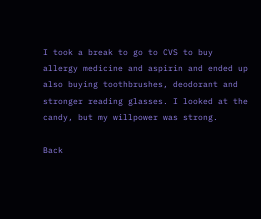I took a break to go to CVS to buy allergy medicine and aspirin and ended up also buying toothbrushes, deodorant and stronger reading glasses. I looked at the candy, but my willpower was strong.

Back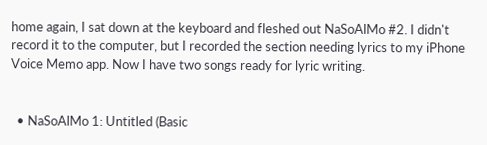home again, I sat down at the keyboard and fleshed out NaSoAlMo #2. I didn't record it to the computer, but I recorded the section needing lyrics to my iPhone Voice Memo app. Now I have two songs ready for lyric writing.


  • NaSoAlMo 1: Untitled (Basic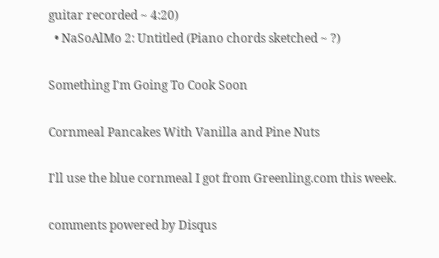guitar recorded ~ 4:20)
  • NaSoAlMo 2: Untitled (Piano chords sketched ~ ?)

Something I'm Going To Cook Soon

Cornmeal Pancakes With Vanilla and Pine Nuts

I'll use the blue cornmeal I got from Greenling.com this week.

comments powered by Disqus